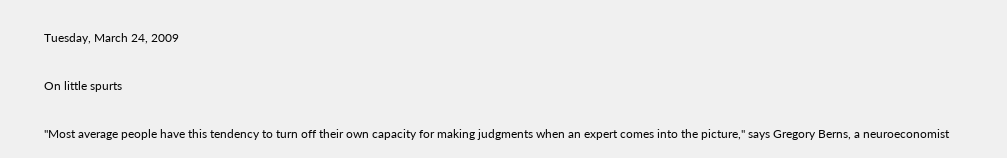Tuesday, March 24, 2009

On little spurts

"Most average people have this tendency to turn off their own capacity for making judgments when an expert comes into the picture," says Gregory Berns, a neuroeconomist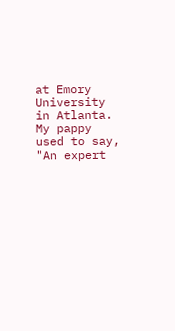at Emory University in Atlanta.
My pappy used to say, "An expert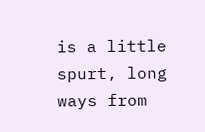is a little spurt, long ways from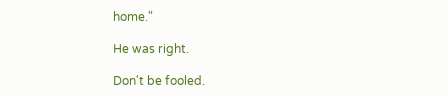home."

He was right.

Don't be fooled.